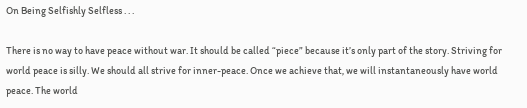On Being Selfishly Selfless . . .

There is no way to have peace without war. It should be called “piece” because it’s only part of the story. Striving for world peace is silly. We should all strive for inner-peace. Once we achieve that, we will instantaneously have world peace. The world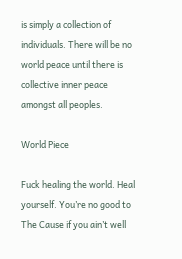is simply a collection of individuals. There will be no world peace until there is collective inner peace amongst all peoples.

World Piece

Fuck healing the world. Heal yourself. You’re no good to The Cause if you ain’t well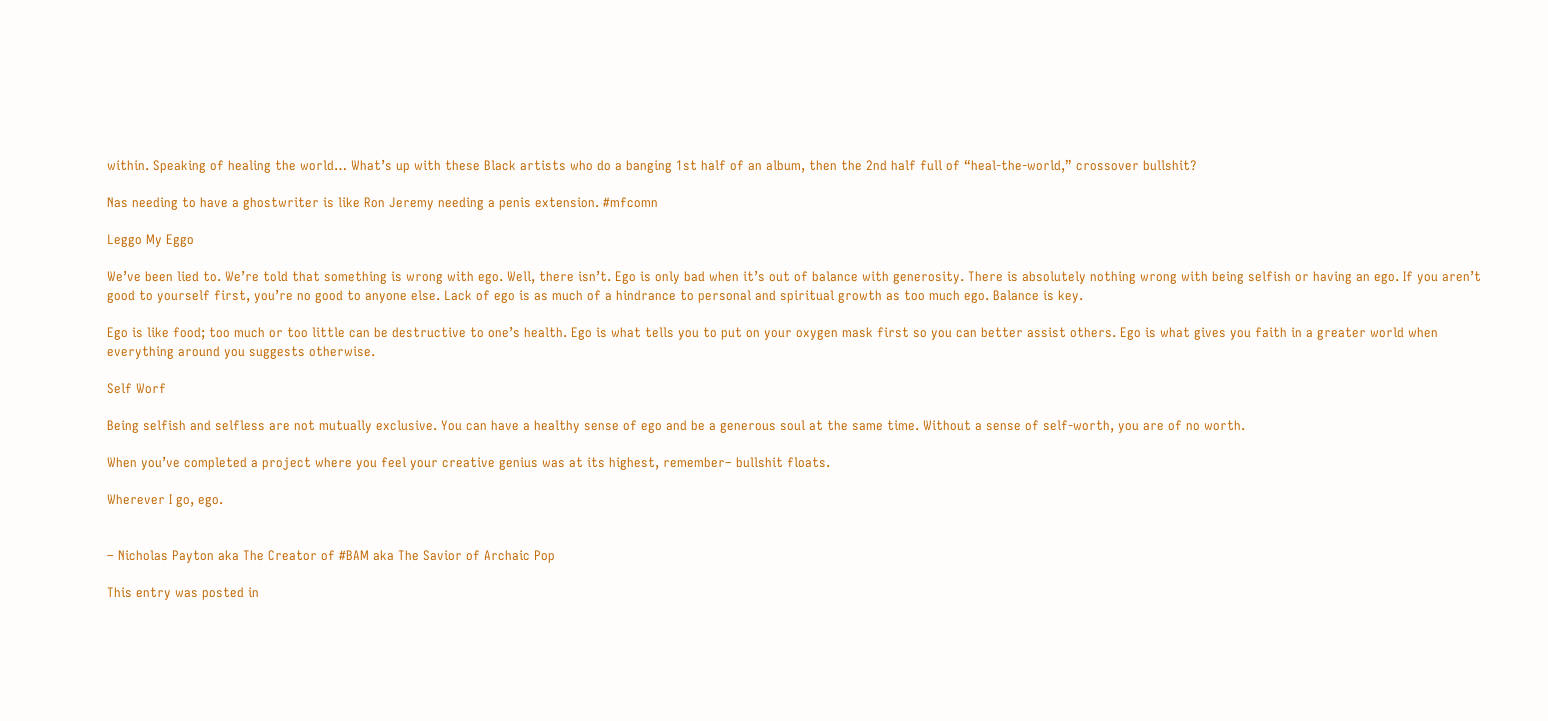within. Speaking of healing the world… What’s up with these Black artists who do a banging 1st half of an album, then the 2nd half full of “heal-the-world,” crossover bullshit?

Nas needing to have a ghostwriter is like Ron Jeremy needing a penis extension. #mfcomn

Leggo My Eggo

We’ve been lied to. We’re told that something is wrong with ego. Well, there isn’t. Ego is only bad when it’s out of balance with generosity. There is absolutely nothing wrong with being selfish or having an ego. If you aren’t good to yourself first, you’re no good to anyone else. Lack of ego is as much of a hindrance to personal and spiritual growth as too much ego. Balance is key.

Ego is like food; too much or too little can be destructive to one’s health. Ego is what tells you to put on your oxygen mask first so you can better assist others. Ego is what gives you faith in a greater world when everything around you suggests otherwise.

Self Worf

Being selfish and selfless are not mutually exclusive. You can have a healthy sense of ego and be a generous soul at the same time. Without a sense of self-worth, you are of no worth.

When you’ve completed a project where you feel your creative genius was at its highest, remember– bullshit floats.

Wherever I go, ego.


– Nicholas Payton aka The Creator of #BAM aka The Savior of Archaic Pop

This entry was posted in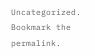Uncategorized. Bookmark the permalink.